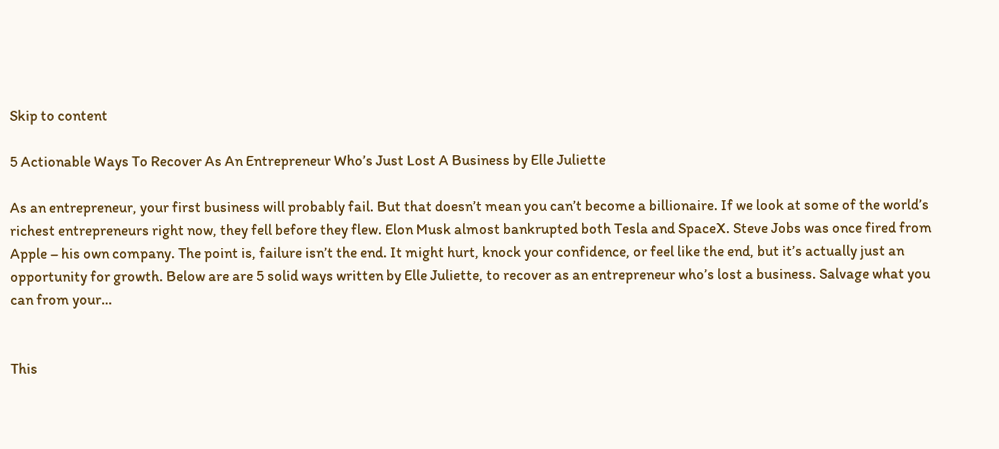Skip to content

5 Actionable Ways To Recover As An Entrepreneur Who’s Just Lost A Business by Elle Juliette

As an entrepreneur, your first business will probably fail. But that doesn’t mean you can’t become a billionaire. If we look at some of the world’s richest entrepreneurs right now, they fell before they flew. Elon Musk almost bankrupted both Tesla and SpaceX. Steve Jobs was once fired from Apple – his own company. The point is, failure isn’t the end. It might hurt, knock your confidence, or feel like the end, but it’s actually just an opportunity for growth. Below are are 5 solid ways written by Elle Juliette, to recover as an entrepreneur who’s lost a business. Salvage what you can from your…


This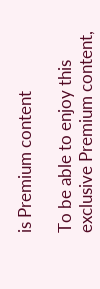is Premium content

To be able to enjoy this exclusive Premium content,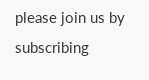please join us by subscribing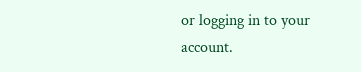or logging in to your account.